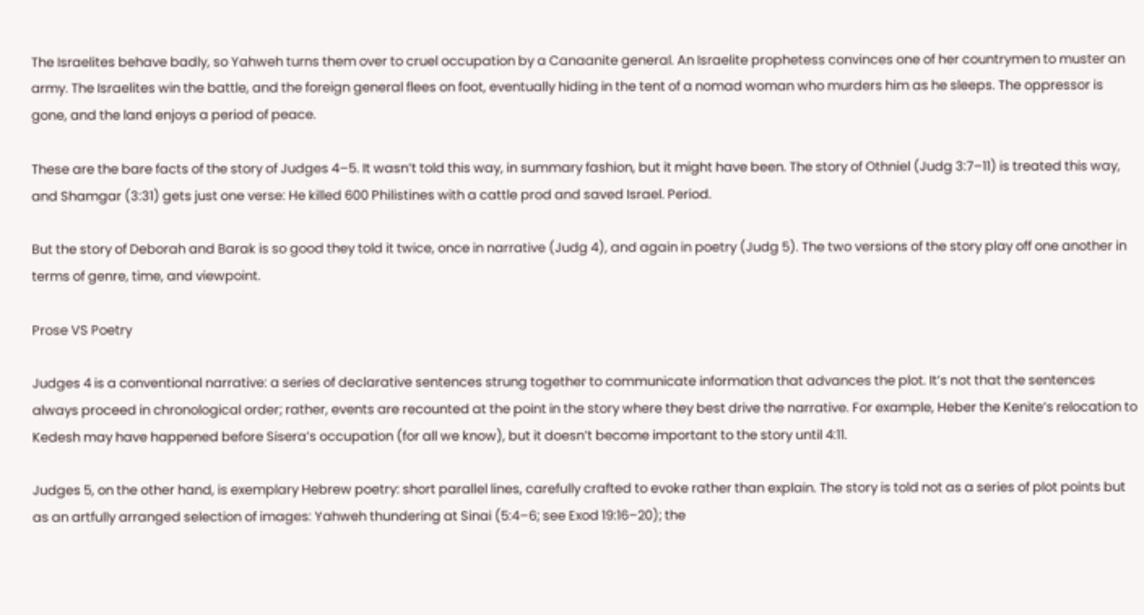The Israelites behave badly, so Yahweh turns them over to cruel occupation by a Canaanite general. An Israelite prophetess convinces one of her countrymen to muster an army. The Israelites win the battle, and the foreign general flees on foot, eventually hiding in the tent of a nomad woman who murders him as he sleeps. The oppressor is gone, and the land enjoys a period of peace.

These are the bare facts of the story of Judges 4–5. It wasn’t told this way, in summary fashion, but it might have been. The story of Othniel (Judg 3:7–11) is treated this way, and Shamgar (3:31) gets just one verse: He killed 600 Philistines with a cattle prod and saved Israel. Period.

But the story of Deborah and Barak is so good they told it twice, once in narrative (Judg 4), and again in poetry (Judg 5). The two versions of the story play off one another in terms of genre, time, and viewpoint.

Prose VS Poetry

Judges 4 is a conventional narrative: a series of declarative sentences strung together to communicate information that advances the plot. It’s not that the sentences always proceed in chronological order; rather, events are recounted at the point in the story where they best drive the narrative. For example, Heber the Kenite’s relocation to Kedesh may have happened before Sisera’s occupation (for all we know), but it doesn’t become important to the story until 4:11.

Judges 5, on the other hand, is exemplary Hebrew poetry: short parallel lines, carefully crafted to evoke rather than explain. The story is told not as a series of plot points but as an artfully arranged selection of images: Yahweh thundering at Sinai (5:4–6; see Exod 19:16–20); the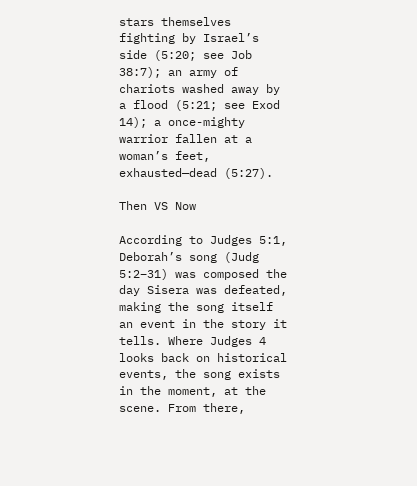stars themselves fighting by Israel’s side (5:20; see Job 38:7); an army of chariots washed away by a flood (5:21; see Exod 14); a once-mighty warrior fallen at a woman’s feet, exhausted—dead (5:27).

Then VS Now

According to Judges 5:1, Deborah’s song (Judg 5:2–31) was composed the day Sisera was defeated, making the song itself an event in the story it tells. Where Judges 4 looks back on historical events, the song exists in the moment, at the scene. From there,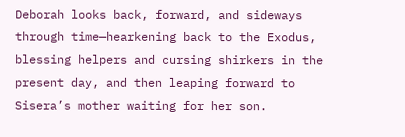Deborah looks back, forward, and sideways through time—hearkening back to the Exodus, blessing helpers and cursing shirkers in the present day, and then leaping forward to Sisera’s mother waiting for her son.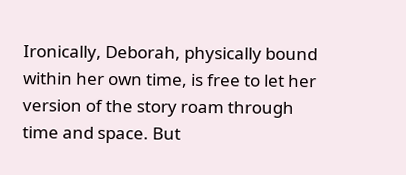Ironically, Deborah, physically bound within her own time, is free to let her version of the story roam through time and space. But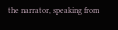the narrator, speaking from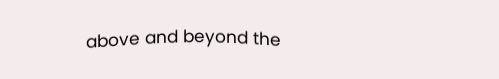above and beyond the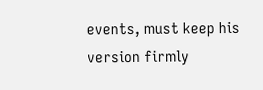events, must keep his version firmly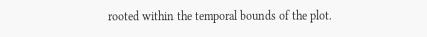rooted within the temporal bounds of the plot.